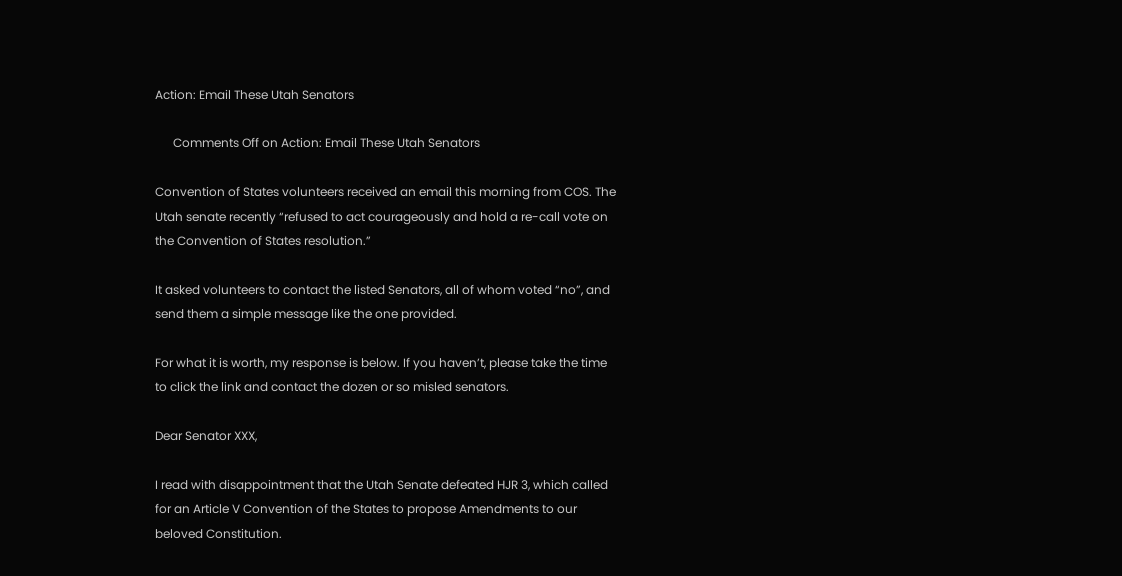Action: Email These Utah Senators

      Comments Off on Action: Email These Utah Senators

Convention of States volunteers received an email this morning from COS. The Utah senate recently “refused to act courageously and hold a re-call vote on the Convention of States resolution.”

It asked volunteers to contact the listed Senators, all of whom voted “no”, and send them a simple message like the one provided.

For what it is worth, my response is below. If you haven’t, please take the time to click the link and contact the dozen or so misled senators.

Dear Senator XXX,

I read with disappointment that the Utah Senate defeated HJR 3, which called for an Article V Convention of the States to propose Amendments to our beloved Constitution.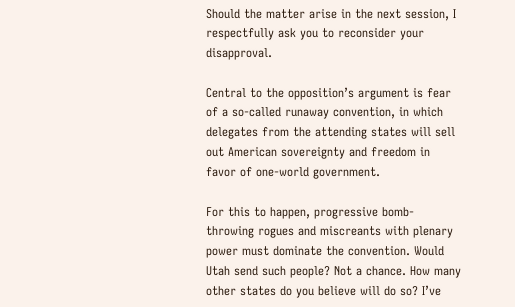Should the matter arise in the next session, I respectfully ask you to reconsider your disapproval.

Central to the opposition’s argument is fear of a so-called runaway convention, in which delegates from the attending states will sell out American sovereignty and freedom in favor of one-world government.

For this to happen, progressive bomb-throwing rogues and miscreants with plenary power must dominate the convention. Would Utah send such people? Not a chance. How many other states do you believe will do so? I’ve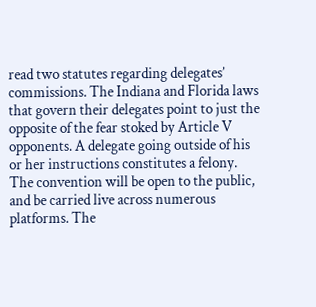read two statutes regarding delegates’ commissions. The Indiana and Florida laws that govern their delegates point to just the opposite of the fear stoked by Article V opponents. A delegate going outside of his or her instructions constitutes a felony. The convention will be open to the public, and be carried live across numerous platforms. The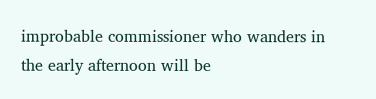improbable commissioner who wanders in the early afternoon will be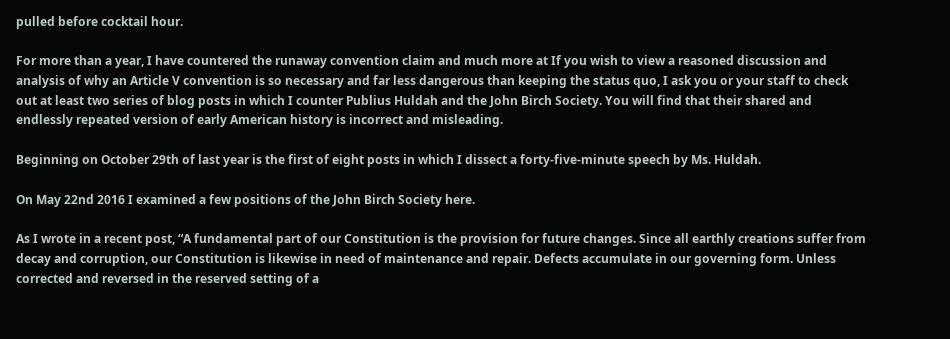pulled before cocktail hour.

For more than a year, I have countered the runaway convention claim and much more at If you wish to view a reasoned discussion and analysis of why an Article V convention is so necessary and far less dangerous than keeping the status quo, I ask you or your staff to check out at least two series of blog posts in which I counter Publius Huldah and the John Birch Society. You will find that their shared and endlessly repeated version of early American history is incorrect and misleading.

Beginning on October 29th of last year is the first of eight posts in which I dissect a forty-five-minute speech by Ms. Huldah.

On May 22nd 2016 I examined a few positions of the John Birch Society here.

As I wrote in a recent post, “A fundamental part of our Constitution is the provision for future changes. Since all earthly creations suffer from decay and corruption, our Constitution is likewise in need of maintenance and repair. Defects accumulate in our governing form. Unless corrected and reversed in the reserved setting of a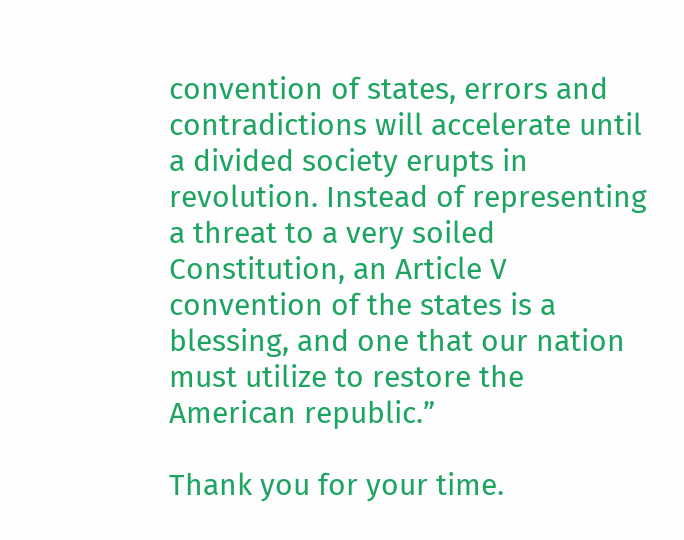convention of states, errors and contradictions will accelerate until a divided society erupts in revolution. Instead of representing a threat to a very soiled Constitution, an Article V convention of the states is a blessing, and one that our nation must utilize to restore the American republic.”

Thank you for your time.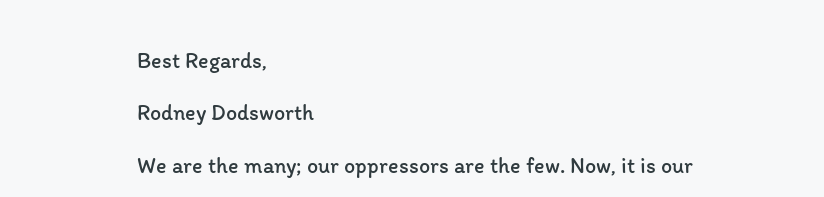Best Regards,

Rodney Dodsworth

We are the many; our oppressors are the few. Now, it is our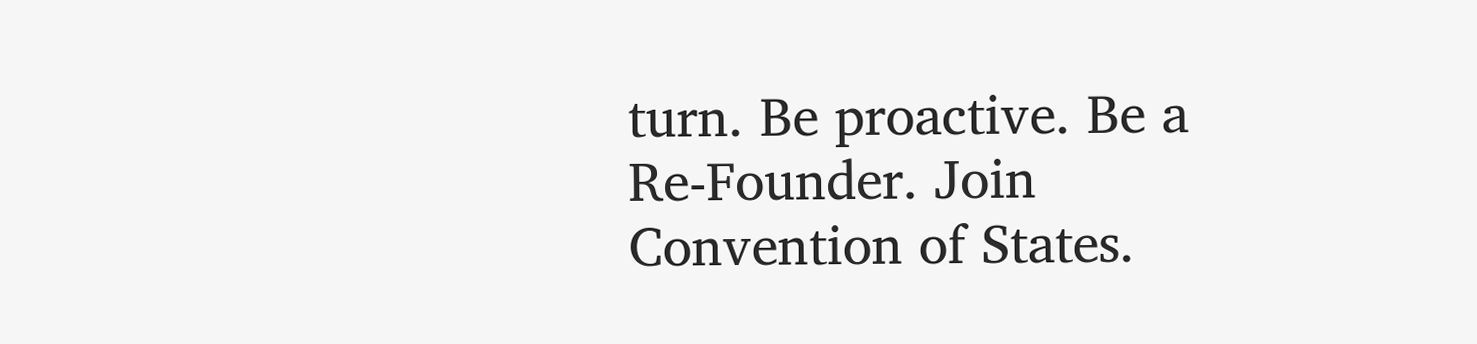turn. Be proactive. Be a Re-Founder. Join Convention of States.